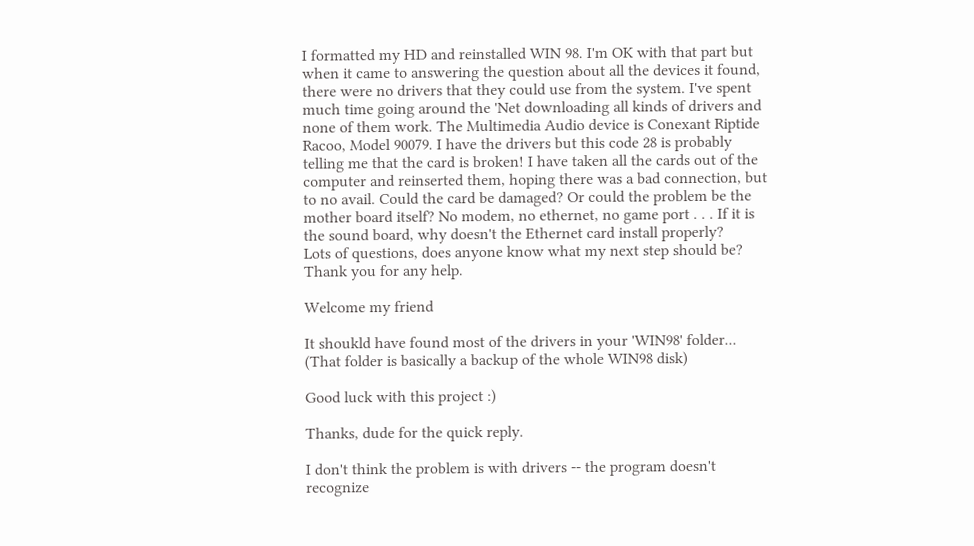I formatted my HD and reinstalled WIN 98. I'm OK with that part but when it came to answering the question about all the devices it found, there were no drivers that they could use from the system. I've spent much time going around the 'Net downloading all kinds of drivers and none of them work. The Multimedia Audio device is Conexant Riptide Racoo, Model 90079. I have the drivers but this code 28 is probably telling me that the card is broken! I have taken all the cards out of the computer and reinserted them, hoping there was a bad connection, but to no avail. Could the card be damaged? Or could the problem be the mother board itself? No modem, no ethernet, no game port . . . If it is the sound board, why doesn't the Ethernet card install properly?
Lots of questions, does anyone know what my next step should be?
Thank you for any help.

Welcome my friend

It shoukld have found most of the drivers in your 'WIN98' folder... (That folder is basically a backup of the whole WIN98 disk)

Good luck with this project :)

Thanks, dude for the quick reply.

I don't think the problem is with drivers -- the program doesn't recognize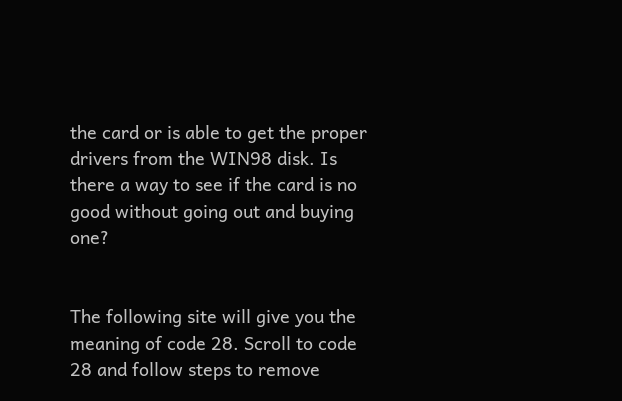the card or is able to get the proper drivers from the WIN98 disk. Is there a way to see if the card is no good without going out and buying one?


The following site will give you the meaning of code 28. Scroll to code 28 and follow steps to remove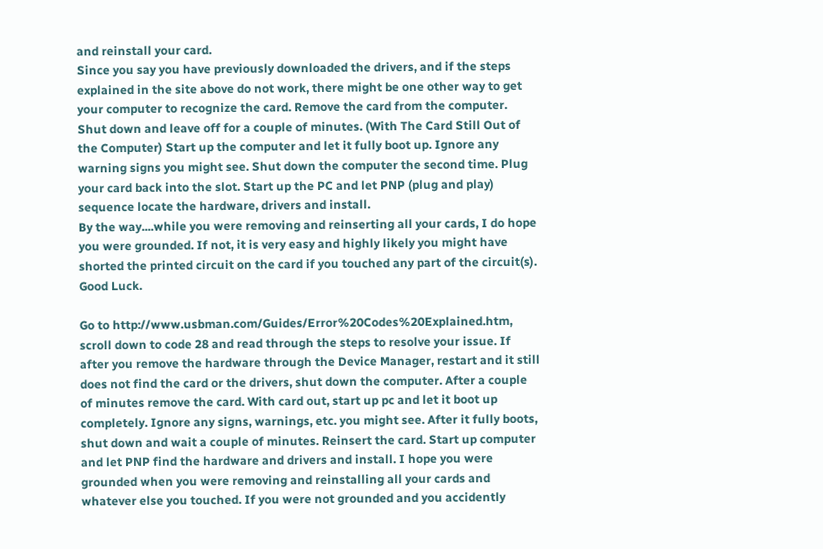and reinstall your card.
Since you say you have previously downloaded the drivers, and if the steps explained in the site above do not work, there might be one other way to get your computer to recognize the card. Remove the card from the computer. Shut down and leave off for a couple of minutes. (With The Card Still Out of the Computer) Start up the computer and let it fully boot up. Ignore any warning signs you might see. Shut down the computer the second time. Plug your card back into the slot. Start up the PC and let PNP (plug and play) sequence locate the hardware, drivers and install.
By the way....while you were removing and reinserting all your cards, I do hope you were grounded. If not, it is very easy and highly likely you might have shorted the printed circuit on the card if you touched any part of the circuit(s). Good Luck.

Go to http://www.usbman.com/Guides/Error%20Codes%20Explained.htm, scroll down to code 28 and read through the steps to resolve your issue. If after you remove the hardware through the Device Manager, restart and it still does not find the card or the drivers, shut down the computer. After a couple of minutes remove the card. With card out, start up pc and let it boot up completely. Ignore any signs, warnings, etc. you might see. After it fully boots, shut down and wait a couple of minutes. Reinsert the card. Start up computer and let PNP find the hardware and drivers and install. I hope you were grounded when you were removing and reinstalling all your cards and whatever else you touched. If you were not grounded and you accidently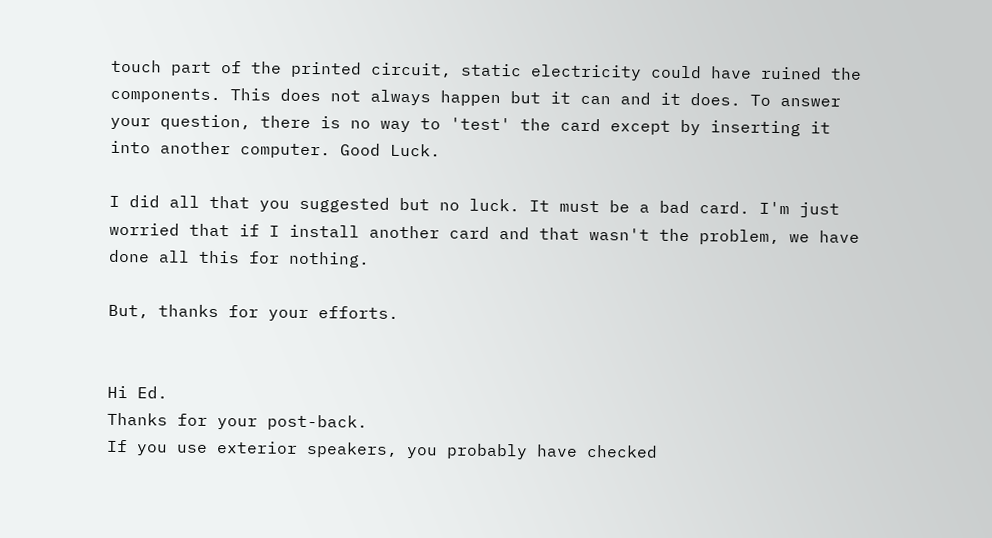touch part of the printed circuit, static electricity could have ruined the components. This does not always happen but it can and it does. To answer your question, there is no way to 'test' the card except by inserting it into another computer. Good Luck.

I did all that you suggested but no luck. It must be a bad card. I'm just worried that if I install another card and that wasn't the problem, we have done all this for nothing.

But, thanks for your efforts.


Hi Ed.
Thanks for your post-back.
If you use exterior speakers, you probably have checked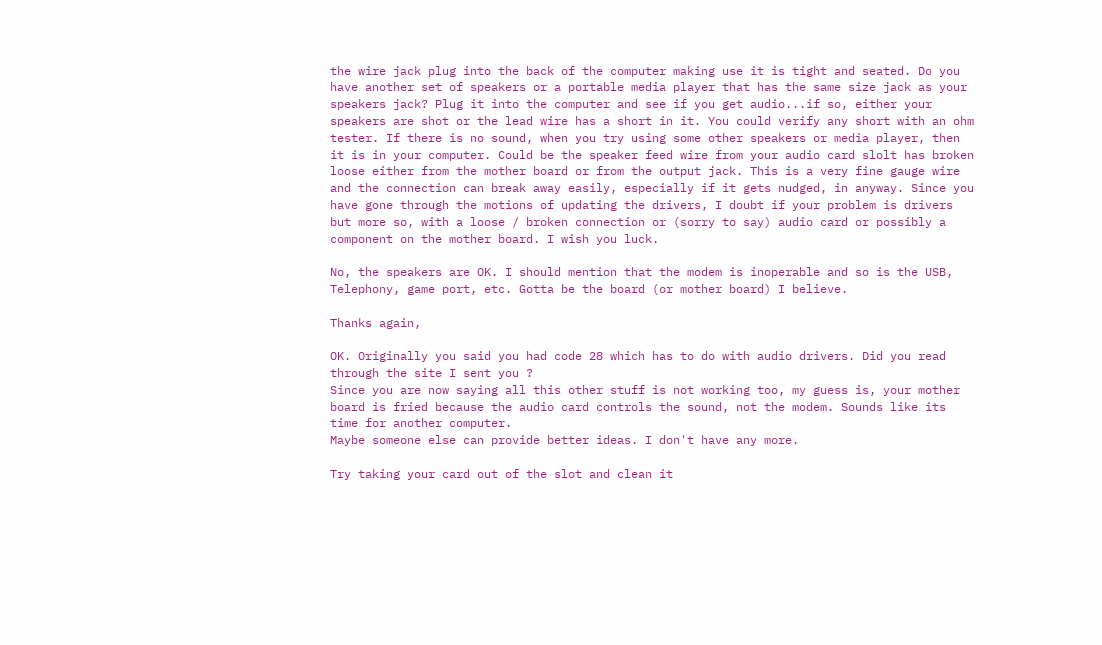the wire jack plug into the back of the computer making use it is tight and seated. Do you have another set of speakers or a portable media player that has the same size jack as your speakers jack? Plug it into the computer and see if you get audio...if so, either your speakers are shot or the lead wire has a short in it. You could verify any short with an ohm tester. If there is no sound, when you try using some other speakers or media player, then it is in your computer. Could be the speaker feed wire from your audio card slolt has broken loose either from the mother board or from the output jack. This is a very fine gauge wire and the connection can break away easily, especially if it gets nudged, in anyway. Since you have gone through the motions of updating the drivers, I doubt if your problem is drivers but more so, with a loose / broken connection or (sorry to say) audio card or possibly a component on the mother board. I wish you luck.

No, the speakers are OK. I should mention that the modem is inoperable and so is the USB, Telephony, game port, etc. Gotta be the board (or mother board) I believe.

Thanks again,

OK. Originally you said you had code 28 which has to do with audio drivers. Did you read through the site I sent you ?
Since you are now saying all this other stuff is not working too, my guess is, your mother board is fried because the audio card controls the sound, not the modem. Sounds like its time for another computer.
Maybe someone else can provide better ideas. I don't have any more.

Try taking your card out of the slot and clean it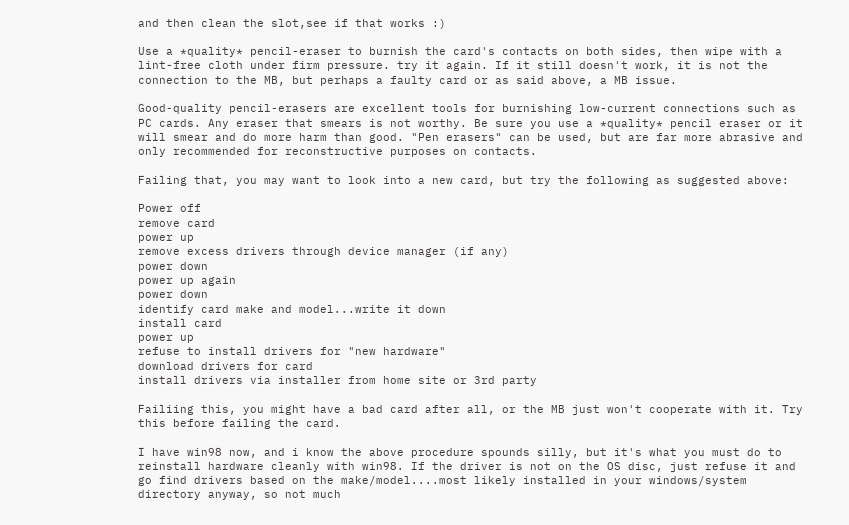and then clean the slot,see if that works :)

Use a *quality* pencil-eraser to burnish the card's contacts on both sides, then wipe with a lint-free cloth under firm pressure. try it again. If it still doesn't work, it is not the connection to the MB, but perhaps a faulty card or as said above, a MB issue.

Good-quality pencil-erasers are excellent tools for burnishing low-current connections such as PC cards. Any eraser that smears is not worthy. Be sure you use a *quality* pencil eraser or it will smear and do more harm than good. "Pen erasers" can be used, but are far more abrasive and only recommended for reconstructive purposes on contacts.

Failing that, you may want to look into a new card, but try the following as suggested above:

Power off
remove card
power up
remove excess drivers through device manager (if any)
power down
power up again
power down
identify card make and model...write it down
install card
power up
refuse to install drivers for "new hardware"
download drivers for card
install drivers via installer from home site or 3rd party

Failiing this, you might have a bad card after all, or the MB just won't cooperate with it. Try this before failing the card.

I have win98 now, and i know the above procedure spounds silly, but it's what you must do to reinstall hardware cleanly with win98. If the driver is not on the OS disc, just refuse it and go find drivers based on the make/model....most likely installed in your windows/system directory anyway, so not much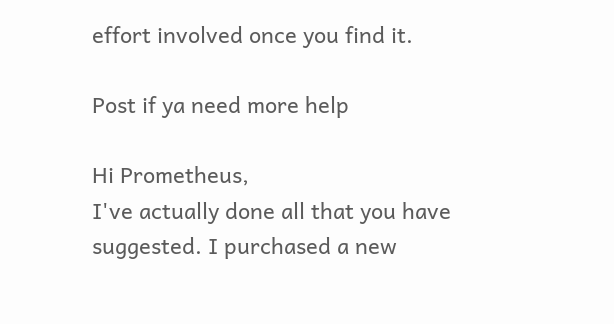effort involved once you find it.

Post if ya need more help

Hi Prometheus,
I've actually done all that you have suggested. I purchased a new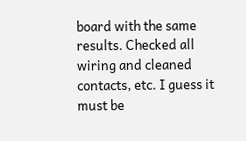board with the same results. Checked all wiring and cleaned contacts, etc. I guess it must be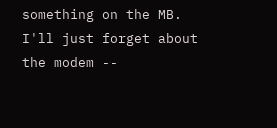something on the MB. I'll just forget about the modem --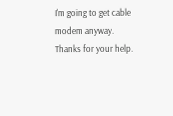I'm going to get cable modem anyway.
Thanks for your help.